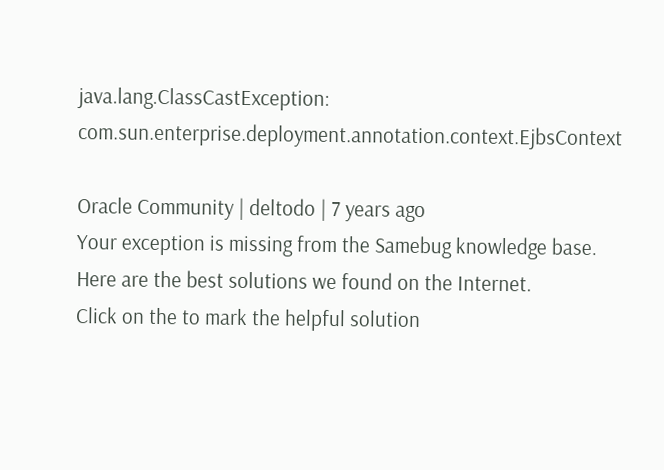java.lang.ClassCastException: com.sun.enterprise.deployment.annotation.context.EjbsContext

Oracle Community | deltodo | 7 years ago
Your exception is missing from the Samebug knowledge base.
Here are the best solutions we found on the Internet.
Click on the to mark the helpful solution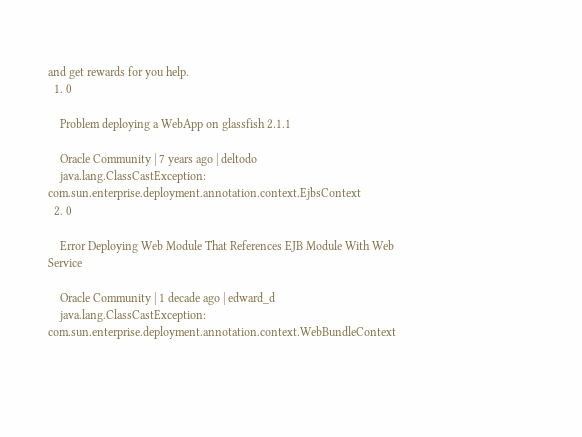and get rewards for you help.
  1. 0

    Problem deploying a WebApp on glassfish 2.1.1

    Oracle Community | 7 years ago | deltodo
    java.lang.ClassCastException: com.sun.enterprise.deployment.annotation.context.EjbsContext
  2. 0

    Error Deploying Web Module That References EJB Module With Web Service

    Oracle Community | 1 decade ago | edward_d
    java.lang.ClassCastException: com.sun.enterprise.deployment.annotation.context.WebBundleContext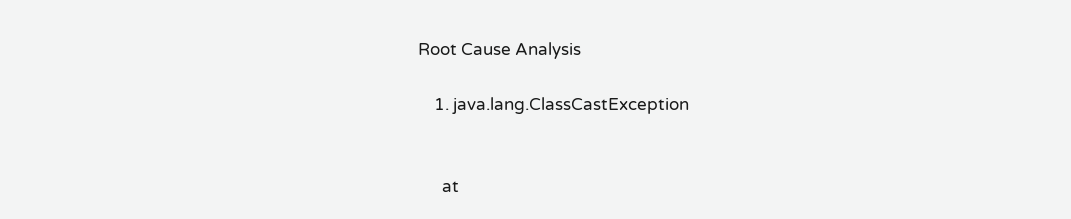Root Cause Analysis

    1. java.lang.ClassCastException


      at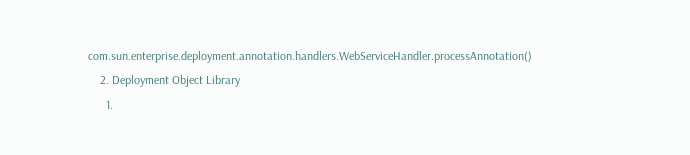com.sun.enterprise.deployment.annotation.handlers.WebServiceHandler.processAnnotation()
    2. Deployment Object Library
      1.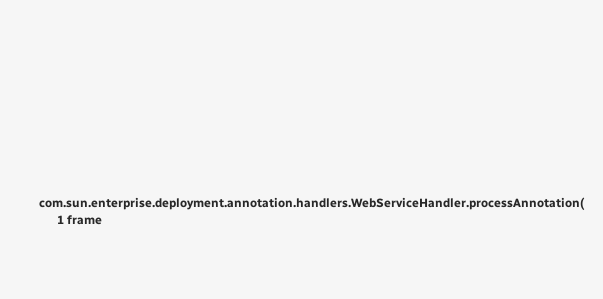com.sun.enterprise.deployment.annotation.handlers.WebServiceHandler.processAnnotation(
      1 frame